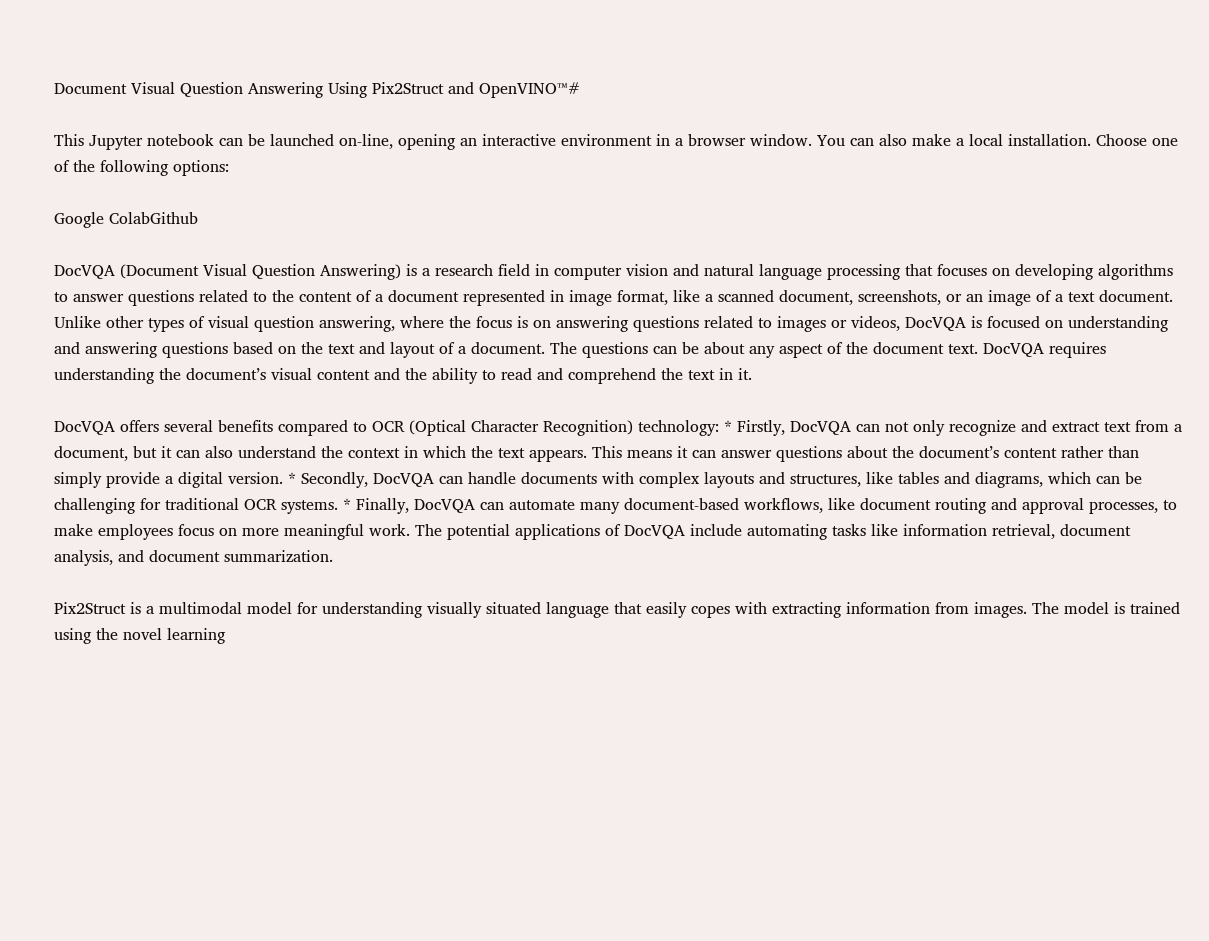Document Visual Question Answering Using Pix2Struct and OpenVINO™#

This Jupyter notebook can be launched on-line, opening an interactive environment in a browser window. You can also make a local installation. Choose one of the following options:

Google ColabGithub

DocVQA (Document Visual Question Answering) is a research field in computer vision and natural language processing that focuses on developing algorithms to answer questions related to the content of a document represented in image format, like a scanned document, screenshots, or an image of a text document. Unlike other types of visual question answering, where the focus is on answering questions related to images or videos, DocVQA is focused on understanding and answering questions based on the text and layout of a document. The questions can be about any aspect of the document text. DocVQA requires understanding the document’s visual content and the ability to read and comprehend the text in it.

DocVQA offers several benefits compared to OCR (Optical Character Recognition) technology: * Firstly, DocVQA can not only recognize and extract text from a document, but it can also understand the context in which the text appears. This means it can answer questions about the document’s content rather than simply provide a digital version. * Secondly, DocVQA can handle documents with complex layouts and structures, like tables and diagrams, which can be challenging for traditional OCR systems. * Finally, DocVQA can automate many document-based workflows, like document routing and approval processes, to make employees focus on more meaningful work. The potential applications of DocVQA include automating tasks like information retrieval, document analysis, and document summarization.

Pix2Struct is a multimodal model for understanding visually situated language that easily copes with extracting information from images. The model is trained using the novel learning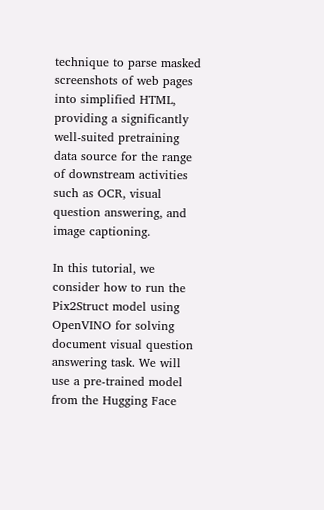technique to parse masked screenshots of web pages into simplified HTML, providing a significantly well-suited pretraining data source for the range of downstream activities such as OCR, visual question answering, and image captioning.

In this tutorial, we consider how to run the Pix2Struct model using OpenVINO for solving document visual question answering task. We will use a pre-trained model from the Hugging Face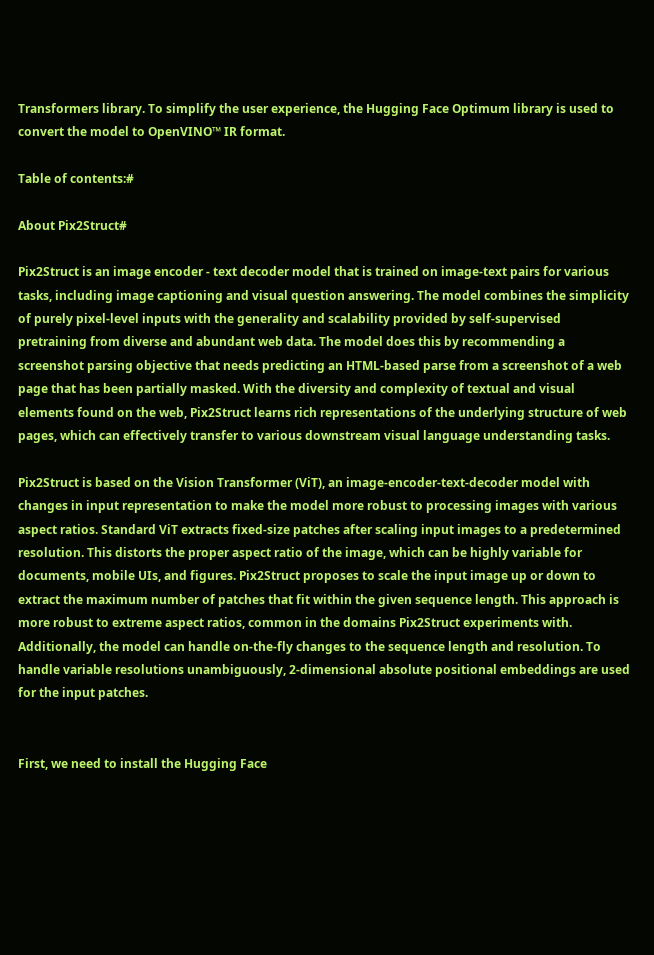Transformers library. To simplify the user experience, the Hugging Face Optimum library is used to convert the model to OpenVINO™ IR format.

Table of contents:#

About Pix2Struct#

Pix2Struct is an image encoder - text decoder model that is trained on image-text pairs for various tasks, including image captioning and visual question answering. The model combines the simplicity of purely pixel-level inputs with the generality and scalability provided by self-supervised pretraining from diverse and abundant web data. The model does this by recommending a screenshot parsing objective that needs predicting an HTML-based parse from a screenshot of a web page that has been partially masked. With the diversity and complexity of textual and visual elements found on the web, Pix2Struct learns rich representations of the underlying structure of web pages, which can effectively transfer to various downstream visual language understanding tasks.

Pix2Struct is based on the Vision Transformer (ViT), an image-encoder-text-decoder model with changes in input representation to make the model more robust to processing images with various aspect ratios. Standard ViT extracts fixed-size patches after scaling input images to a predetermined resolution. This distorts the proper aspect ratio of the image, which can be highly variable for documents, mobile UIs, and figures. Pix2Struct proposes to scale the input image up or down to extract the maximum number of patches that fit within the given sequence length. This approach is more robust to extreme aspect ratios, common in the domains Pix2Struct experiments with. Additionally, the model can handle on-the-fly changes to the sequence length and resolution. To handle variable resolutions unambiguously, 2-dimensional absolute positional embeddings are used for the input patches.


First, we need to install the Hugging Face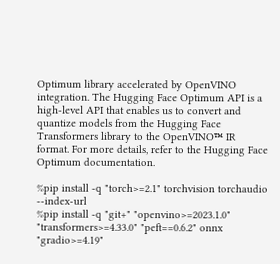Optimum library accelerated by OpenVINO integration. The Hugging Face Optimum API is a high-level API that enables us to convert and quantize models from the Hugging Face Transformers library to the OpenVINO™ IR format. For more details, refer to the Hugging Face Optimum documentation.

%pip install -q "torch>=2.1" torchvision torchaudio --index-url
%pip install -q "git+" "openvino>=2023.1.0" "transformers>=4.33.0" "peft==0.6.2" onnx "gradio>=4.19"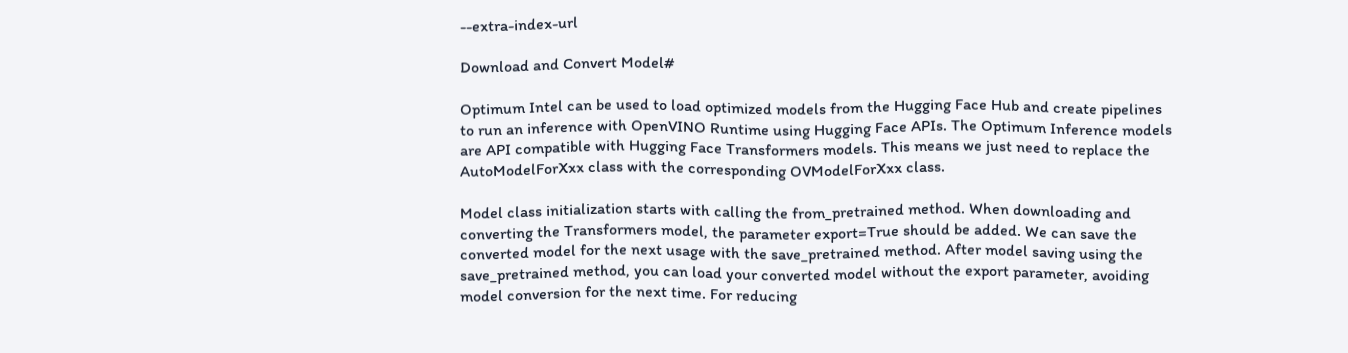--extra-index-url

Download and Convert Model#

Optimum Intel can be used to load optimized models from the Hugging Face Hub and create pipelines to run an inference with OpenVINO Runtime using Hugging Face APIs. The Optimum Inference models are API compatible with Hugging Face Transformers models. This means we just need to replace the AutoModelForXxx class with the corresponding OVModelForXxx class.

Model class initialization starts with calling the from_pretrained method. When downloading and converting the Transformers model, the parameter export=True should be added. We can save the converted model for the next usage with the save_pretrained method. After model saving using the save_pretrained method, you can load your converted model without the export parameter, avoiding model conversion for the next time. For reducing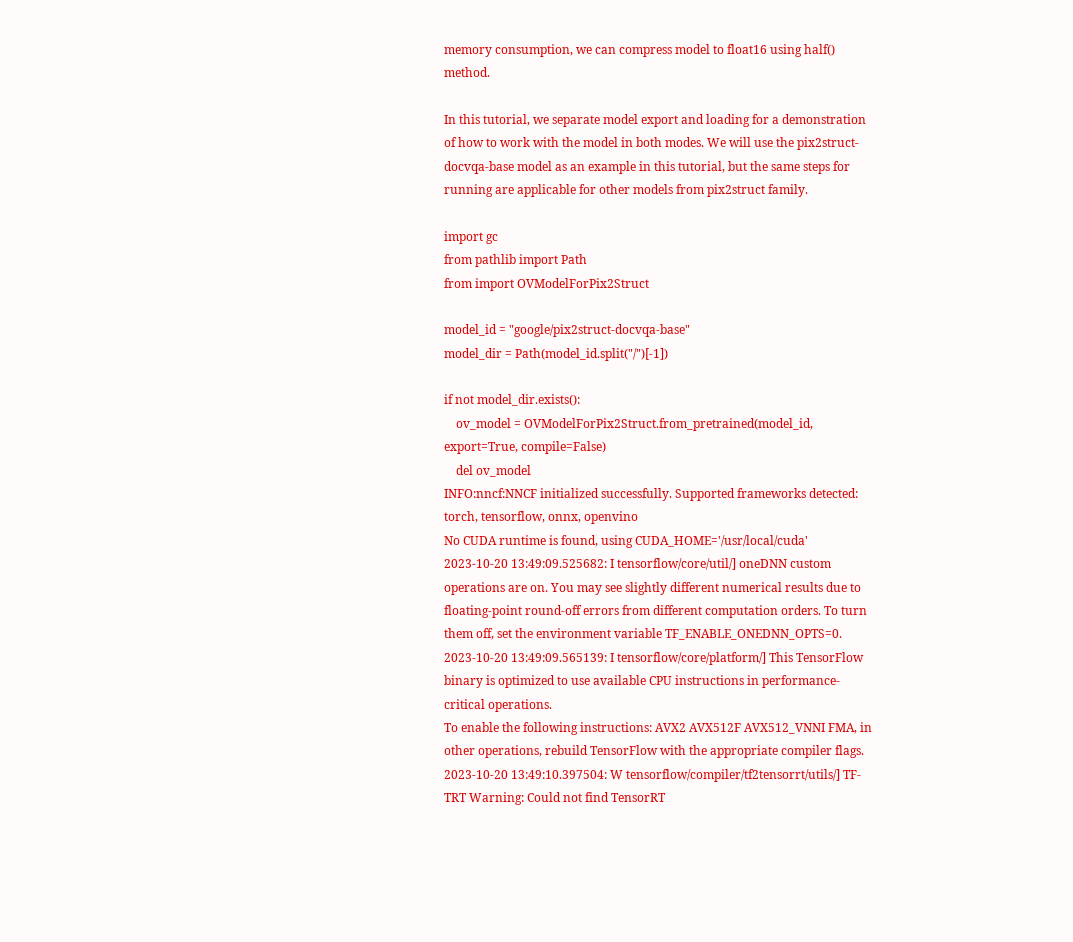memory consumption, we can compress model to float16 using half() method.

In this tutorial, we separate model export and loading for a demonstration of how to work with the model in both modes. We will use the pix2struct-docvqa-base model as an example in this tutorial, but the same steps for running are applicable for other models from pix2struct family.

import gc
from pathlib import Path
from import OVModelForPix2Struct

model_id = "google/pix2struct-docvqa-base"
model_dir = Path(model_id.split("/")[-1])

if not model_dir.exists():
    ov_model = OVModelForPix2Struct.from_pretrained(model_id, export=True, compile=False)
    del ov_model
INFO:nncf:NNCF initialized successfully. Supported frameworks detected: torch, tensorflow, onnx, openvino
No CUDA runtime is found, using CUDA_HOME='/usr/local/cuda'
2023-10-20 13:49:09.525682: I tensorflow/core/util/] oneDNN custom operations are on. You may see slightly different numerical results due to floating-point round-off errors from different computation orders. To turn them off, set the environment variable TF_ENABLE_ONEDNN_OPTS=0.
2023-10-20 13:49:09.565139: I tensorflow/core/platform/] This TensorFlow binary is optimized to use available CPU instructions in performance-critical operations.
To enable the following instructions: AVX2 AVX512F AVX512_VNNI FMA, in other operations, rebuild TensorFlow with the appropriate compiler flags.
2023-10-20 13:49:10.397504: W tensorflow/compiler/tf2tensorrt/utils/] TF-TRT Warning: Could not find TensorRT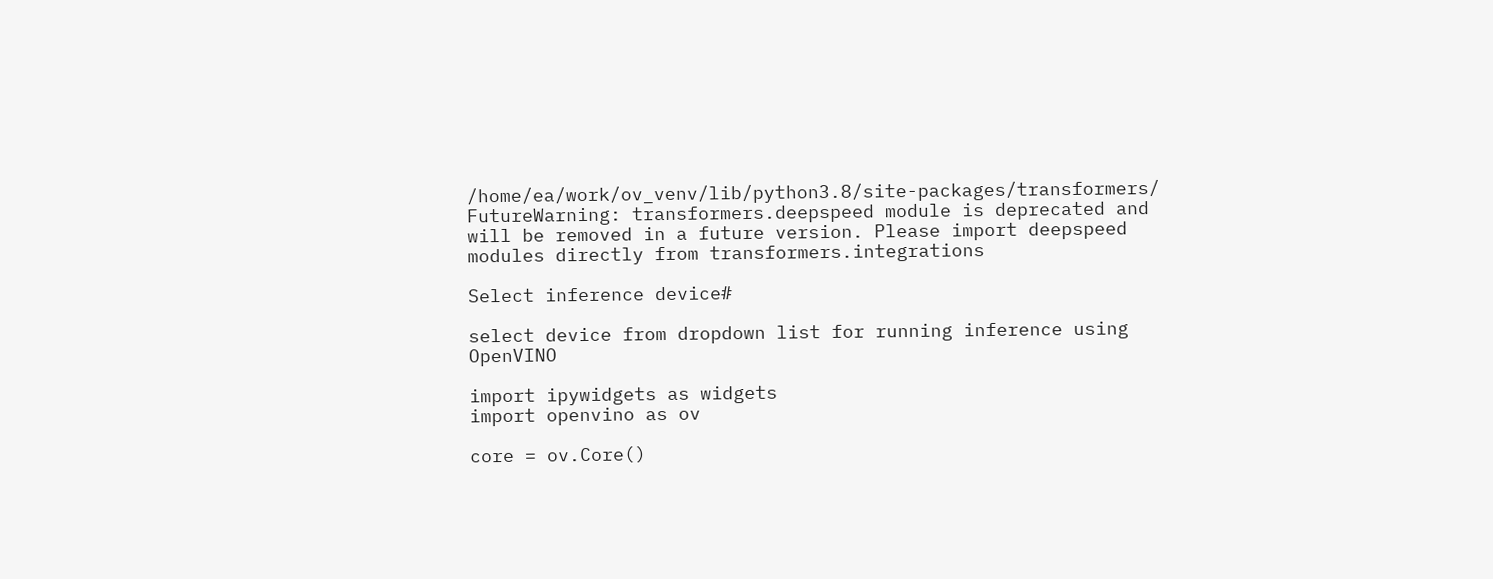/home/ea/work/ov_venv/lib/python3.8/site-packages/transformers/ FutureWarning: transformers.deepspeed module is deprecated and will be removed in a future version. Please import deepspeed modules directly from transformers.integrations

Select inference device#

select device from dropdown list for running inference using OpenVINO

import ipywidgets as widgets
import openvino as ov

core = ov.Core()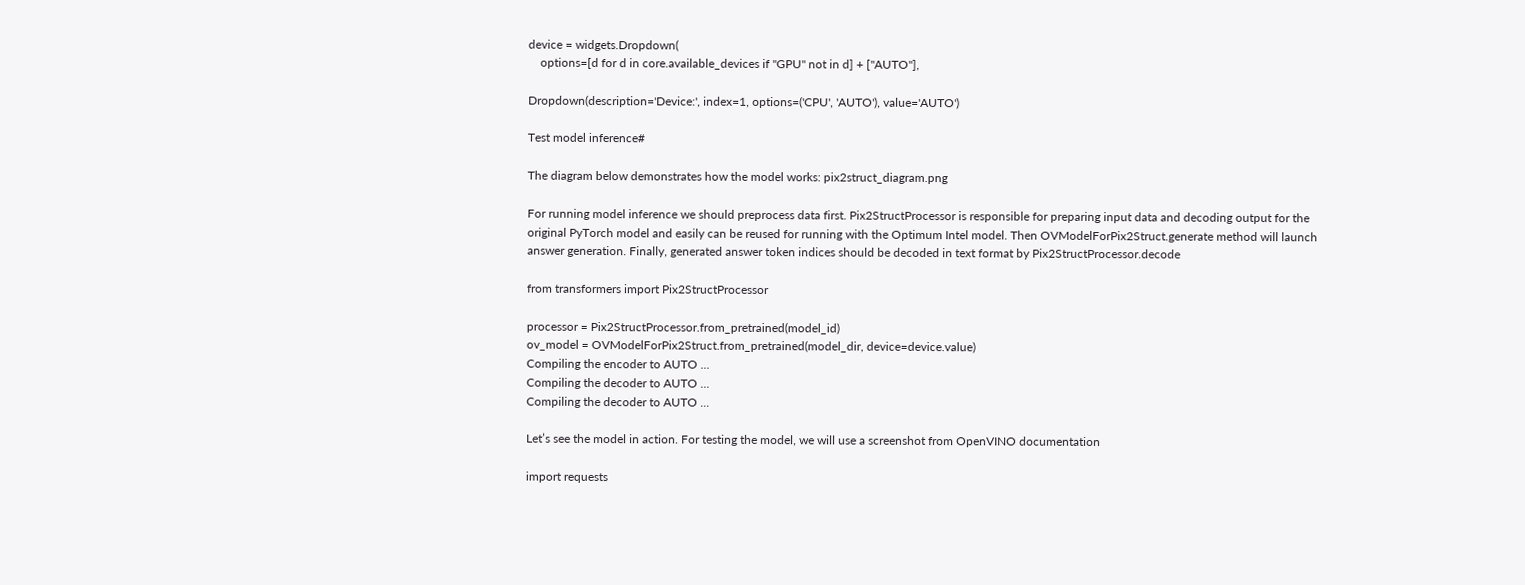device = widgets.Dropdown(
    options=[d for d in core.available_devices if "GPU" not in d] + ["AUTO"],

Dropdown(description='Device:', index=1, options=('CPU', 'AUTO'), value='AUTO')

Test model inference#

The diagram below demonstrates how the model works: pix2struct_diagram.png

For running model inference we should preprocess data first. Pix2StructProcessor is responsible for preparing input data and decoding output for the original PyTorch model and easily can be reused for running with the Optimum Intel model. Then OVModelForPix2Struct.generate method will launch answer generation. Finally, generated answer token indices should be decoded in text format by Pix2StructProcessor.decode

from transformers import Pix2StructProcessor

processor = Pix2StructProcessor.from_pretrained(model_id)
ov_model = OVModelForPix2Struct.from_pretrained(model_dir, device=device.value)
Compiling the encoder to AUTO ...
Compiling the decoder to AUTO ...
Compiling the decoder to AUTO ...

Let’s see the model in action. For testing the model, we will use a screenshot from OpenVINO documentation

import requests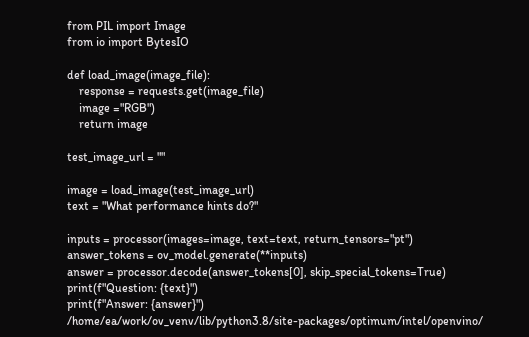from PIL import Image
from io import BytesIO

def load_image(image_file):
    response = requests.get(image_file)
    image ="RGB")
    return image

test_image_url = ""

image = load_image(test_image_url)
text = "What performance hints do?"

inputs = processor(images=image, text=text, return_tensors="pt")
answer_tokens = ov_model.generate(**inputs)
answer = processor.decode(answer_tokens[0], skip_special_tokens=True)
print(f"Question: {text}")
print(f"Answer: {answer}")
/home/ea/work/ov_venv/lib/python3.8/site-packages/optimum/intel/openvino/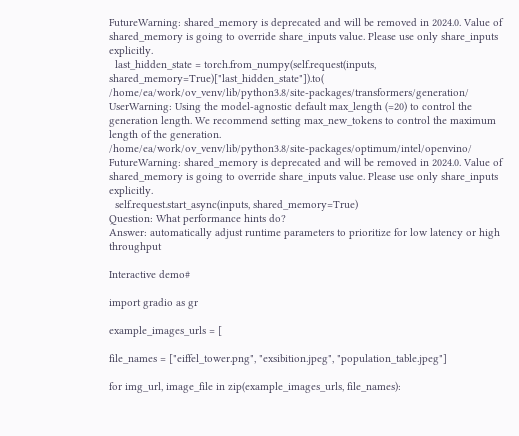FutureWarning: shared_memory is deprecated and will be removed in 2024.0. Value of shared_memory is going to override share_inputs value. Please use only share_inputs explicitly.
  last_hidden_state = torch.from_numpy(self.request(inputs, shared_memory=True)["last_hidden_state"]).to(
/home/ea/work/ov_venv/lib/python3.8/site-packages/transformers/generation/ UserWarning: Using the model-agnostic default max_length (=20) to control the generation length. We recommend setting max_new_tokens to control the maximum length of the generation.
/home/ea/work/ov_venv/lib/python3.8/site-packages/optimum/intel/openvino/ FutureWarning: shared_memory is deprecated and will be removed in 2024.0. Value of shared_memory is going to override share_inputs value. Please use only share_inputs explicitly.
  self.request.start_async(inputs, shared_memory=True)
Question: What performance hints do?
Answer: automatically adjust runtime parameters to prioritize for low latency or high throughput

Interactive demo#

import gradio as gr

example_images_urls = [

file_names = ["eiffel_tower.png", "exsibition.jpeg", "population_table.jpeg"]

for img_url, image_file in zip(example_images_urls, file_names):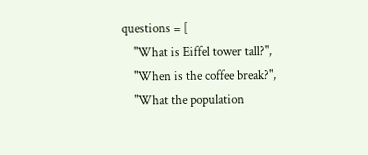questions = [
    "What is Eiffel tower tall?",
    "When is the coffee break?",
    "What the population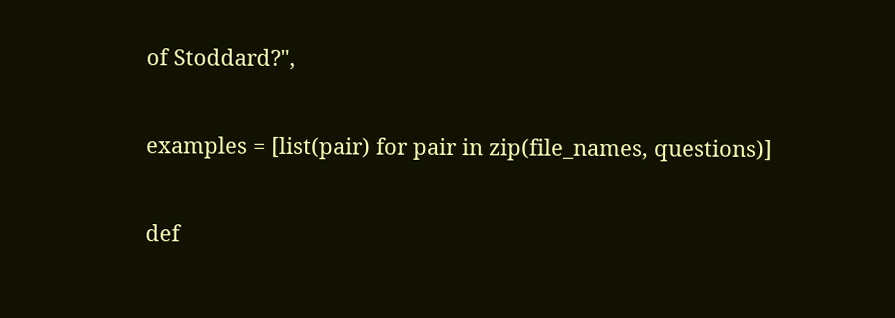of Stoddard?",

examples = [list(pair) for pair in zip(file_names, questions)]

def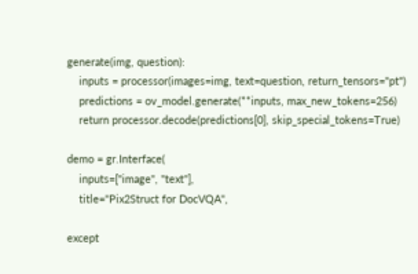generate(img, question):
    inputs = processor(images=img, text=question, return_tensors="pt")
    predictions = ov_model.generate(**inputs, max_new_tokens=256)
    return processor.decode(predictions[0], skip_special_tokens=True)

demo = gr.Interface(
    inputs=["image", "text"],
    title="Pix2Struct for DocVQA",

except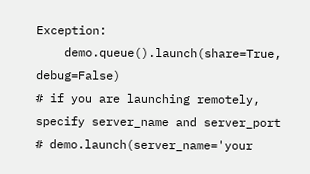Exception:
    demo.queue().launch(share=True, debug=False)
# if you are launching remotely, specify server_name and server_port
# demo.launch(server_name='your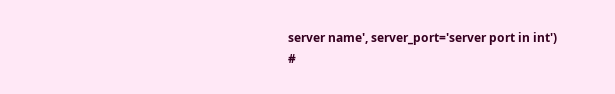server name', server_port='server port in int')
#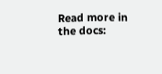Read more in the docs: